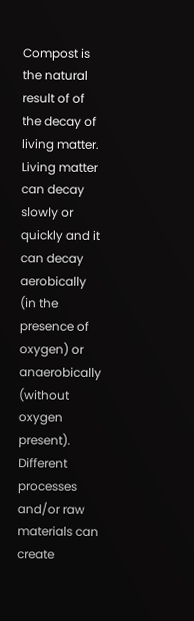Compost is the natural result of of the decay of living matter.  Living matter can decay slowly or quickly and it can decay aerobically (in the presence of oxygen) or anaerobically (without oxygen present).   Different processes and/or raw materials can create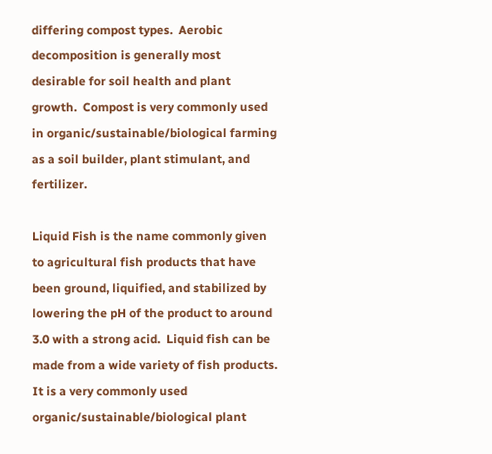differing compost types.  Aerobic decomposition is generally most desirable for soil health and plant growth.  Compost is very commonly used in organic/sustainable/biological farming as a soil builder, plant stimulant, and fertilizer.

Liquid Fish is the name commonly given to agricultural fish products that have been ground, liquified, and stabilized by lowering the pH of the product to around 3.0 with a strong acid.  Liquid fish can be made from a wide variety of fish products.  It is a very commonly used organic/sustainable/biological plant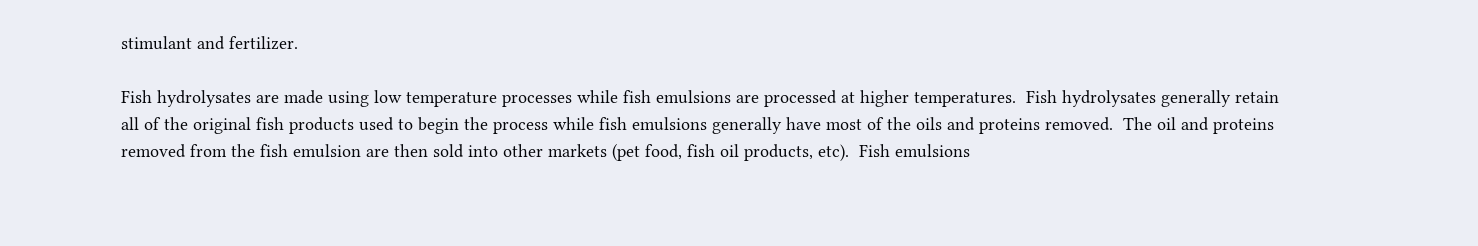stimulant and fertilizer.

Fish hydrolysates are made using low temperature processes while fish emulsions are processed at higher temperatures.  Fish hydrolysates generally retain all of the original fish products used to begin the process while fish emulsions generally have most of the oils and proteins removed.  The oil and proteins removed from the fish emulsion are then sold into other markets (pet food, fish oil products, etc).  Fish emulsions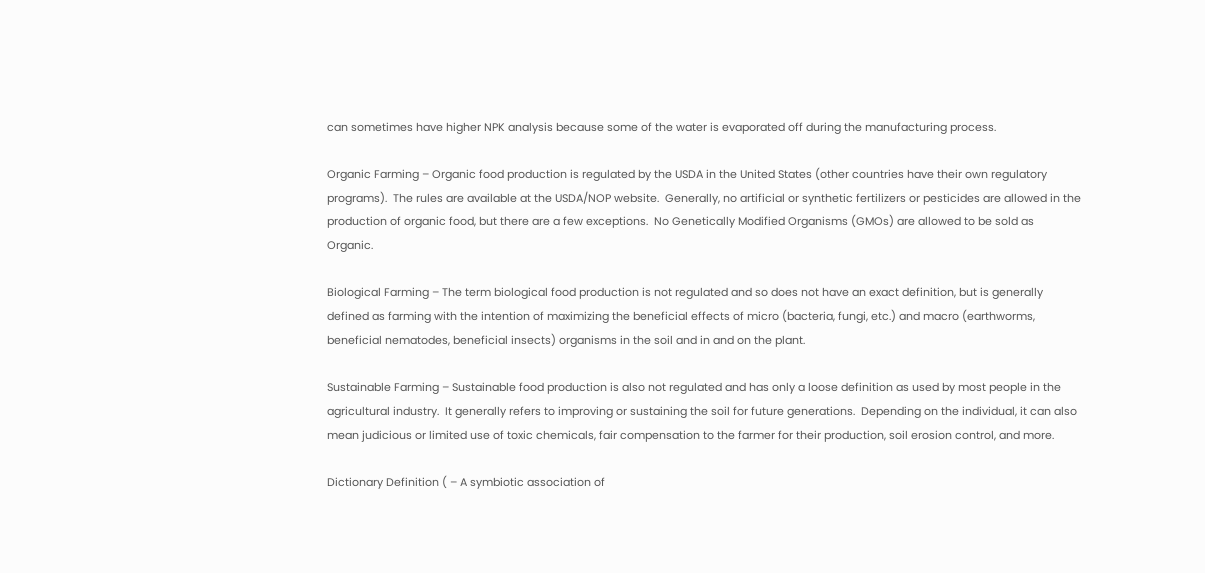can sometimes have higher NPK analysis because some of the water is evaporated off during the manufacturing process.

Organic Farming – Organic food production is regulated by the USDA in the United States (other countries have their own regulatory programs).  The rules are available at the USDA/NOP website.  Generally, no artificial or synthetic fertilizers or pesticides are allowed in the production of organic food, but there are a few exceptions.  No Genetically Modified Organisms (GMOs) are allowed to be sold as Organic.

Biological Farming – The term biological food production is not regulated and so does not have an exact definition, but is generally defined as farming with the intention of maximizing the beneficial effects of micro (bacteria, fungi, etc.) and macro (earthworms, beneficial nematodes, beneficial insects) organisms in the soil and in and on the plant.

Sustainable Farming – Sustainable food production is also not regulated and has only a loose definition as used by most people in the agricultural industry.  It generally refers to improving or sustaining the soil for future generations.  Depending on the individual, it can also mean judicious or limited use of toxic chemicals, fair compensation to the farmer for their production, soil erosion control, and more.

Dictionary Definition ( – A symbiotic association of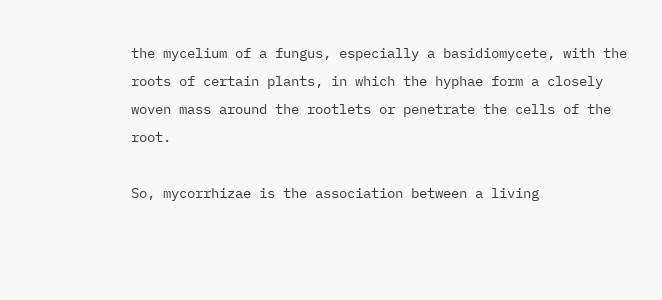the mycelium of a fungus, especially a basidiomycete, with the roots of certain plants, in which the hyphae form a closely woven mass around the rootlets or penetrate the cells of the root.

So, mycorrhizae is the association between a living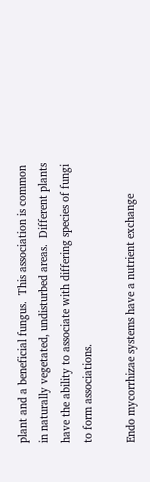plant and a beneficial fungus.  This association is common in naturally vegetated, undisturbed areas.  Different plants have the ability to associate with differing species of fungi to form associations.

Endo mycorrhizae systems have a nutrient exchange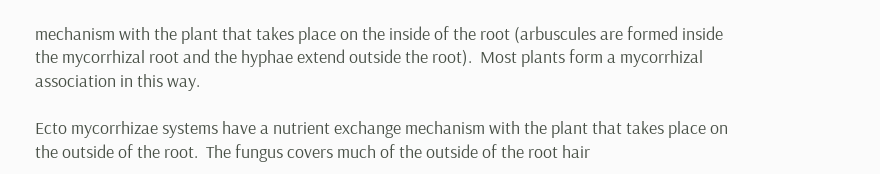mechanism with the plant that takes place on the inside of the root (arbuscules are formed inside the mycorrhizal root and the hyphae extend outside the root).  Most plants form a mycorrhizal association in this way.

Ecto mycorrhizae systems have a nutrient exchange mechanism with the plant that takes place on the outside of the root.  The fungus covers much of the outside of the root hair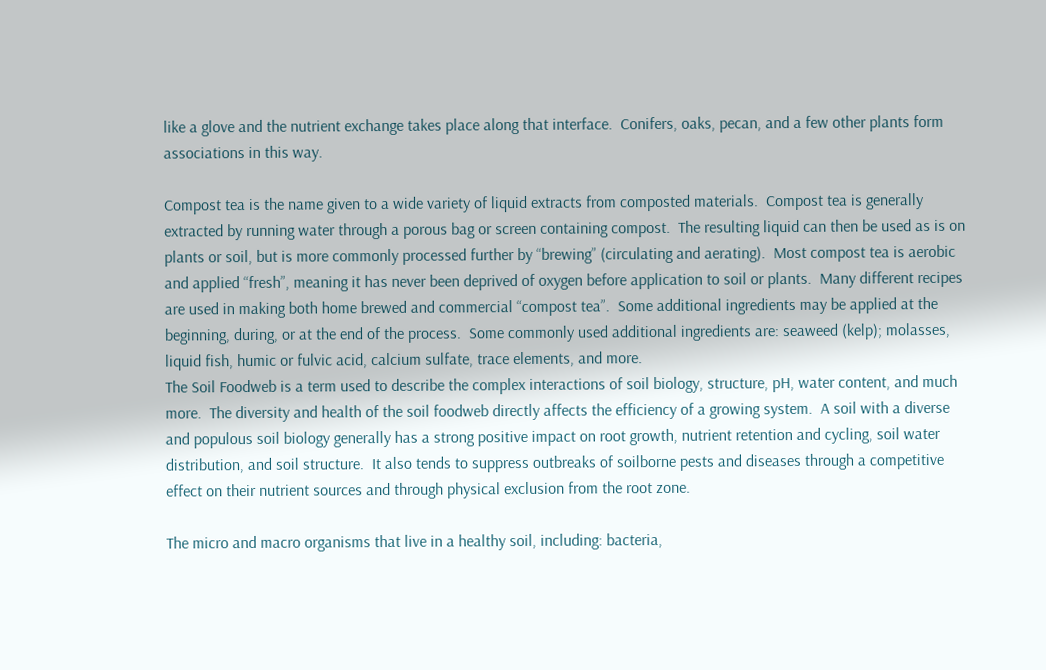like a glove and the nutrient exchange takes place along that interface.  Conifers, oaks, pecan, and a few other plants form associations in this way.

Compost tea is the name given to a wide variety of liquid extracts from composted materials.  Compost tea is generally extracted by running water through a porous bag or screen containing compost.  The resulting liquid can then be used as is on plants or soil, but is more commonly processed further by “brewing” (circulating and aerating).  Most compost tea is aerobic and applied “fresh”, meaning it has never been deprived of oxygen before application to soil or plants.  Many different recipes are used in making both home brewed and commercial “compost tea”.  Some additional ingredients may be applied at the beginning, during, or at the end of the process.  Some commonly used additional ingredients are: seaweed (kelp); molasses, liquid fish, humic or fulvic acid, calcium sulfate, trace elements, and more.
The Soil Foodweb is a term used to describe the complex interactions of soil biology, structure, pH, water content, and much more.  The diversity and health of the soil foodweb directly affects the efficiency of a growing system.  A soil with a diverse and populous soil biology generally has a strong positive impact on root growth, nutrient retention and cycling, soil water distribution, and soil structure.  It also tends to suppress outbreaks of soilborne pests and diseases through a competitive effect on their nutrient sources and through physical exclusion from the root zone.

The micro and macro organisms that live in a healthy soil, including: bacteria,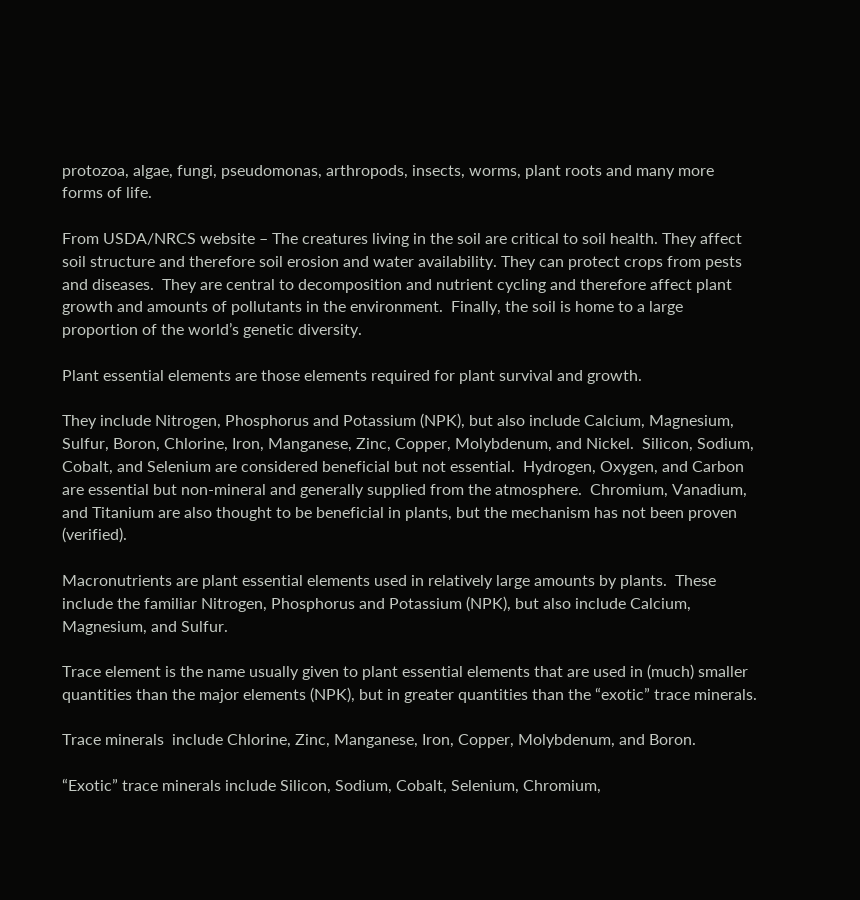protozoa, algae, fungi, pseudomonas, arthropods, insects, worms, plant roots and many more forms of life.

From USDA/NRCS website – The creatures living in the soil are critical to soil health. They affect soil structure and therefore soil erosion and water availability. They can protect crops from pests and diseases.  They are central to decomposition and nutrient cycling and therefore affect plant growth and amounts of pollutants in the environment.  Finally, the soil is home to a large proportion of the world’s genetic diversity.

Plant essential elements are those elements required for plant survival and growth.

They include Nitrogen, Phosphorus and Potassium (NPK), but also include Calcium, Magnesium, Sulfur, Boron, Chlorine, Iron, Manganese, Zinc, Copper, Molybdenum, and Nickel.  Silicon, Sodium, Cobalt, and Selenium are considered beneficial but not essential.  Hydrogen, Oxygen, and Carbon are essential but non-mineral and generally supplied from the atmosphere.  Chromium, Vanadium, and Titanium are also thought to be beneficial in plants, but the mechanism has not been proven (verified).

Macronutrients are plant essential elements used in relatively large amounts by plants.  These include the familiar Nitrogen, Phosphorus and Potassium (NPK), but also include Calcium, Magnesium, and Sulfur.

Trace element is the name usually given to plant essential elements that are used in (much) smaller quantities than the major elements (NPK), but in greater quantities than the “exotic” trace minerals.

Trace minerals  include Chlorine, Zinc, Manganese, Iron, Copper, Molybdenum, and Boron.

“Exotic” trace minerals include Silicon, Sodium, Cobalt, Selenium, Chromium,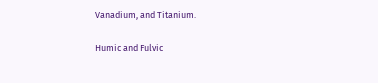Vanadium, and Titanium.

Humic and Fulvic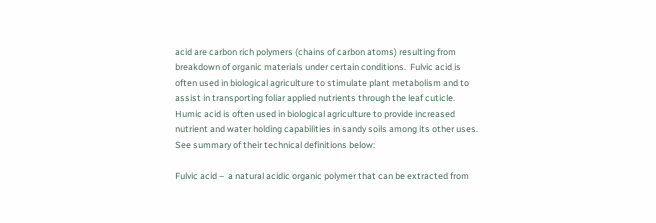acid are carbon rich polymers (chains of carbon atoms) resulting from breakdown of organic materials under certain conditions.  Fulvic acid is often used in biological agriculture to stimulate plant metabolism and to assist in transporting foliar applied nutrients through the leaf cuticle.  Humic acid is often used in biological agriculture to provide increased nutrient and water holding capabilities in sandy soils among its other uses.  See summary of their technical definitions below:

Fulvic acid –  a natural acidic organic polymer that can be extracted from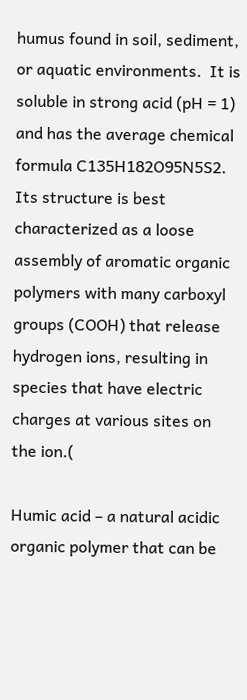humus found in soil, sediment, or aquatic environments.  It is soluble in strong acid (pH = 1) and has the average chemical formula C135H182O95N5S2.  Its structure is best characterized as a loose assembly of aromatic organic polymers with many carboxyl groups (COOH) that release hydrogen ions, resulting in species that have electric charges at various sites on the ion.(

Humic acid – a natural acidic organic polymer that can be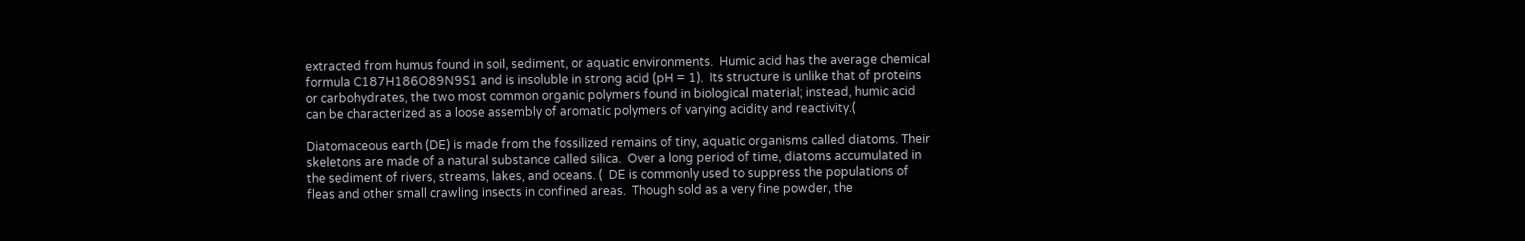extracted from humus found in soil, sediment, or aquatic environments.  Humic acid has the average chemical formula C187H186O89N9S1 and is insoluble in strong acid (pH = 1).  Its structure is unlike that of proteins or carbohydrates, the two most common organic polymers found in biological material; instead, humic acid can be characterized as a loose assembly of aromatic polymers of varying acidity and reactivity.(

Diatomaceous earth (DE) is made from the fossilized remains of tiny, aquatic organisms called diatoms. Their skeletons are made of a natural substance called silica.  Over a long period of time, diatoms accumulated in the sediment of rivers, streams, lakes, and oceans. (  DE is commonly used to suppress the populations of fleas and other small crawling insects in confined areas.  Though sold as a very fine powder, the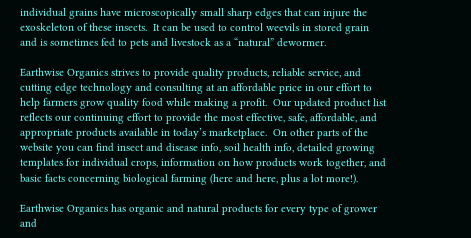individual grains have microscopically small sharp edges that can injure the exoskeleton of these insects.  It can be used to control weevils in stored grain and is sometimes fed to pets and livestock as a “natural” dewormer.

Earthwise Organics strives to provide quality products, reliable service, and cutting edge technology and consulting at an affordable price in our effort to help farmers grow quality food while making a profit.  Our updated product list reflects our continuing effort to provide the most effective, safe, affordable, and appropriate products available in today’s marketplace.  On other parts of the website you can find insect and disease info, soil health info, detailed growing templates for individual crops, information on how products work together, and basic facts concerning biological farming (here and here, plus a lot more!).

Earthwise Organics has organic and natural products for every type of grower and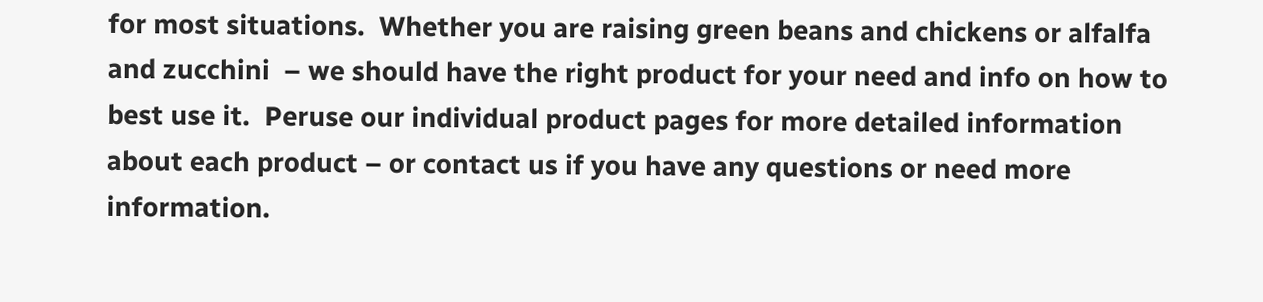for most situations.  Whether you are raising green beans and chickens or alfalfa and zucchini  – we should have the right product for your need and info on how to best use it.  Peruse our individual product pages for more detailed information about each product – or contact us if you have any questions or need more information.